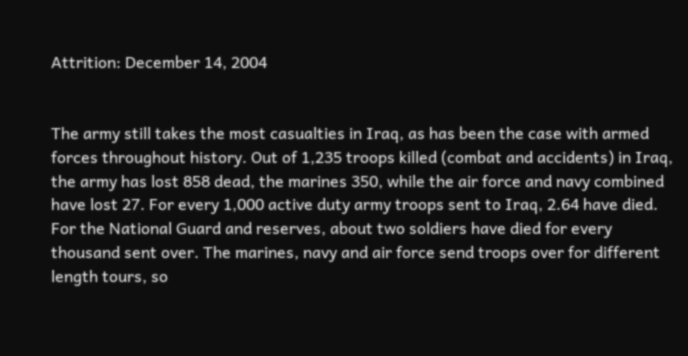Attrition: December 14, 2004


The army still takes the most casualties in Iraq, as has been the case with armed forces throughout history. Out of 1,235 troops killed (combat and accidents) in Iraq, the army has lost 858 dead, the marines 350, while the air force and navy combined have lost 27. For every 1,000 active duty army troops sent to Iraq, 2.64 have died. For the National Guard and reserves, about two soldiers have died for every thousand sent over. The marines, navy and air force send troops over for different length tours, so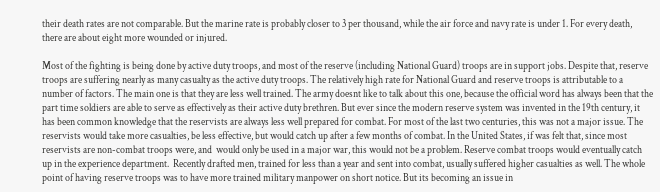their death rates are not comparable. But the marine rate is probably closer to 3 per thousand, while the air force and navy rate is under 1. For every death, there are about eight more wounded or injured.

Most of the fighting is being done by active duty troops, and most of the reserve (including National Guard) troops are in support jobs. Despite that, reserve troops are suffering nearly as many casualty as the active duty troops. The relatively high rate for National Guard and reserve troops is attributable to a number of factors. The main one is that they are less well trained. The army doesnt like to talk about this one, because the official word has always been that the part time soldiers are able to serve as effectively as their active duty brethren. But ever since the modern reserve system was invented in the 19th century, it has been common knowledge that the reservists are always less well prepared for combat. For most of the last two centuries, this was not a major issue. The reservists would take more casualties, be less effective, but would catch up after a few months of combat. In the United States, if was felt that, since most reservists are non-combat troops were, and  would only be used in a major war, this would not be a problem. Reserve combat troops would eventually catch up in the experience department.  Recently drafted men, trained for less than a year and sent into combat, usually suffered higher casualties as well. The whole point of having reserve troops was to have more trained military manpower on short notice. But its becoming an issue in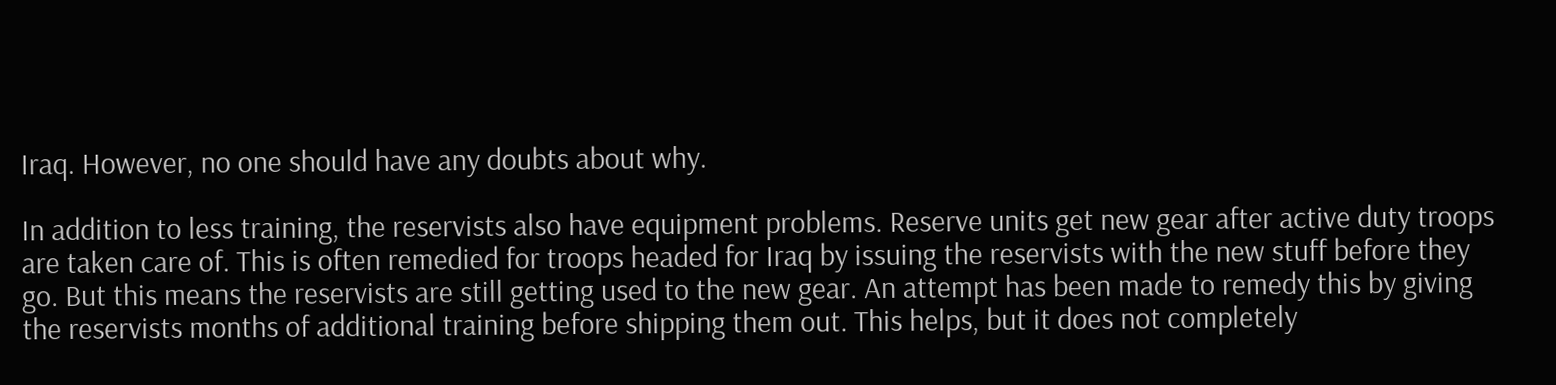Iraq. However, no one should have any doubts about why.

In addition to less training, the reservists also have equipment problems. Reserve units get new gear after active duty troops are taken care of. This is often remedied for troops headed for Iraq by issuing the reservists with the new stuff before they go. But this means the reservists are still getting used to the new gear. An attempt has been made to remedy this by giving the reservists months of additional training before shipping them out. This helps, but it does not completely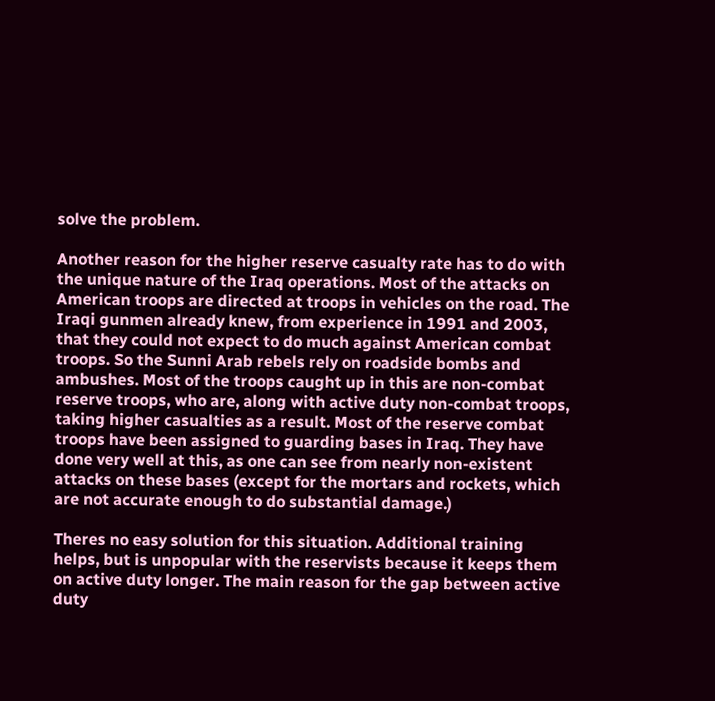solve the problem.

Another reason for the higher reserve casualty rate has to do with the unique nature of the Iraq operations. Most of the attacks on American troops are directed at troops in vehicles on the road. The Iraqi gunmen already knew, from experience in 1991 and 2003, that they could not expect to do much against American combat troops. So the Sunni Arab rebels rely on roadside bombs and ambushes. Most of the troops caught up in this are non-combat reserve troops, who are, along with active duty non-combat troops, taking higher casualties as a result. Most of the reserve combat troops have been assigned to guarding bases in Iraq. They have done very well at this, as one can see from nearly non-existent attacks on these bases (except for the mortars and rockets, which are not accurate enough to do substantial damage.)

Theres no easy solution for this situation. Additional training helps, but is unpopular with the reservists because it keeps them on active duty longer. The main reason for the gap between active duty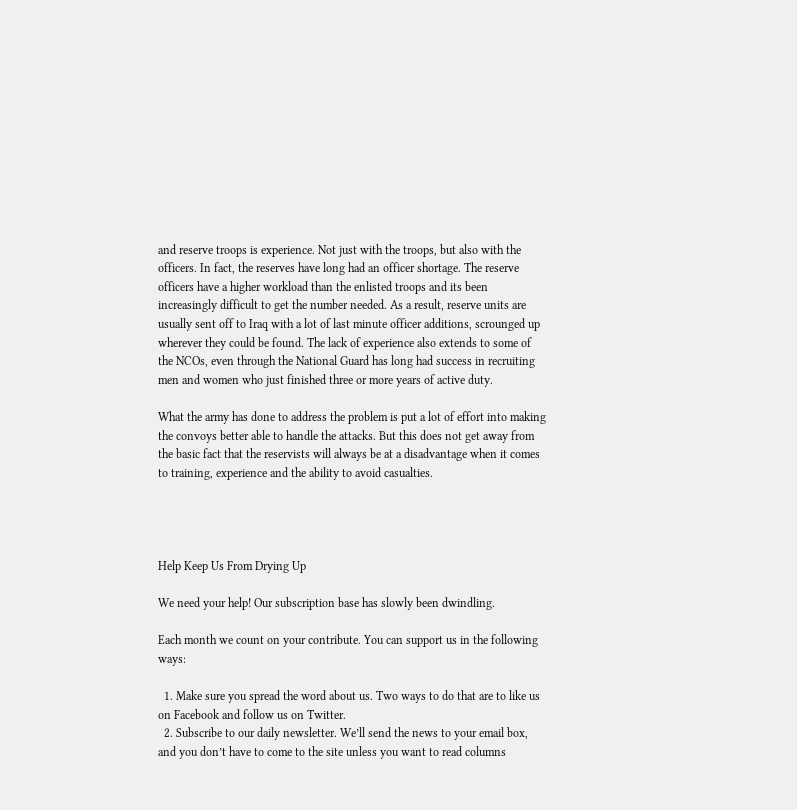and reserve troops is experience. Not just with the troops, but also with the officers. In fact, the reserves have long had an officer shortage. The reserve officers have a higher workload than the enlisted troops and its been increasingly difficult to get the number needed. As a result, reserve units are usually sent off to Iraq with a lot of last minute officer additions, scrounged up wherever they could be found. The lack of experience also extends to some of the NCOs, even through the National Guard has long had success in recruiting men and women who just finished three or more years of active duty.

What the army has done to address the problem is put a lot of effort into making the convoys better able to handle the attacks. But this does not get away from the basic fact that the reservists will always be at a disadvantage when it comes to training, experience and the ability to avoid casualties.




Help Keep Us From Drying Up

We need your help! Our subscription base has slowly been dwindling.

Each month we count on your contribute. You can support us in the following ways:

  1. Make sure you spread the word about us. Two ways to do that are to like us on Facebook and follow us on Twitter.
  2. Subscribe to our daily newsletter. We’ll send the news to your email box, and you don’t have to come to the site unless you want to read columns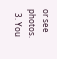or see photos.
  3. You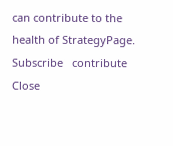can contribute to the health of StrategyPage.
Subscribe   contribute   Close